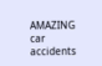AMAZING car accidents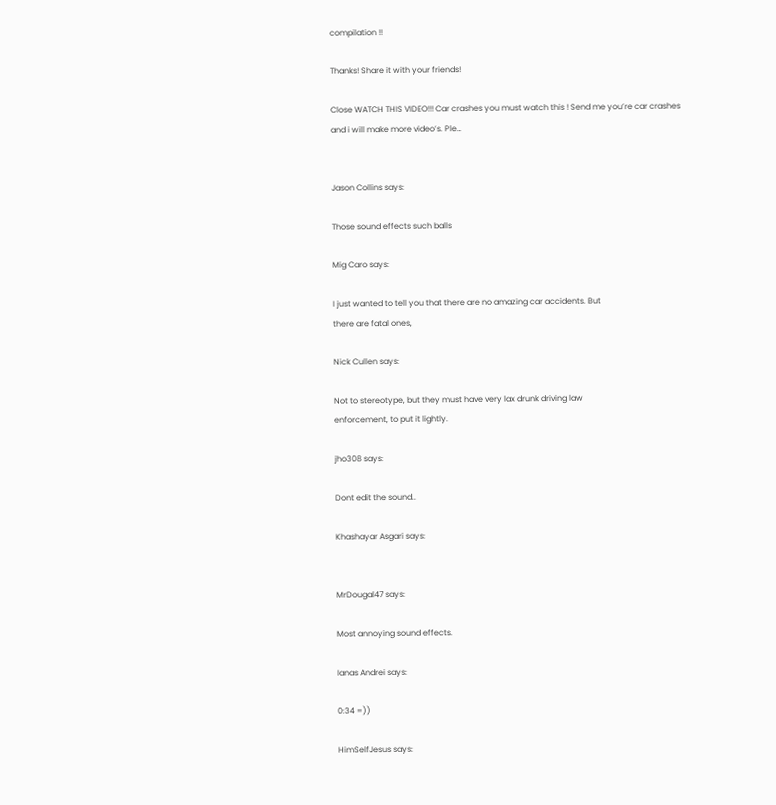compilation !!

Thanks! Share it with your friends!

Close WATCH THIS VIDEO!!! Car crashes you must watch this ! Send me you’re car crashes and i will make more video’s. Ple…


Jason Collins says:

Those sound effects such balls

Mig Caro says:

I just wanted to tell you that there are no amazing car accidents. But
there are fatal ones,

Nick Cullen says:

Not to stereotype, but they must have very lax drunk driving law
enforcement, to put it lightly.

jho308 says:

Dont edit the sound..

Khashayar Asgari says:


MrDougal47 says:

Most annoying sound effects.

Ianas Andrei says:

0:34 =))

HimSelfJesus says: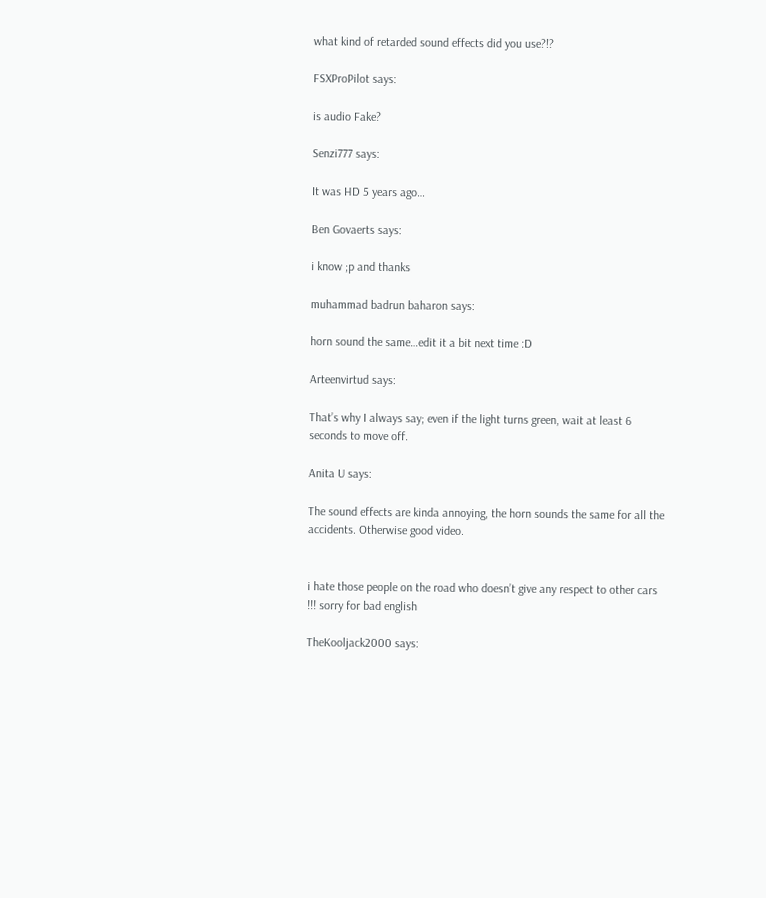what kind of retarded sound effects did you use?!?

FSXProPilot says:

is audio Fake?

Senzi777 says:

It was HD 5 years ago…

Ben Govaerts says:

i know ;p and thanks

muhammad badrun baharon says:

horn sound the same…edit it a bit next time :D

Arteenvirtud says:

That’s why I always say; even if the light turns green, wait at least 6
seconds to move off.

Anita U says:

The sound effects are kinda annoying, the horn sounds the same for all the
accidents. Otherwise good video.


i hate those people on the road who doesn’t give any respect to other cars
!!! sorry for bad english

TheKooljack2000 says: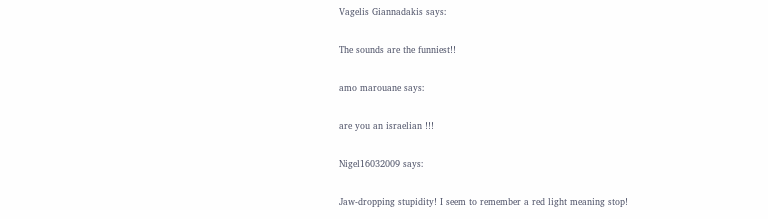Vagelis Giannadakis says:

The sounds are the funniest!!

amo marouane says:

are you an israelian !!!

Nigel16032009 says:

Jaw-dropping stupidity! I seem to remember a red light meaning stop!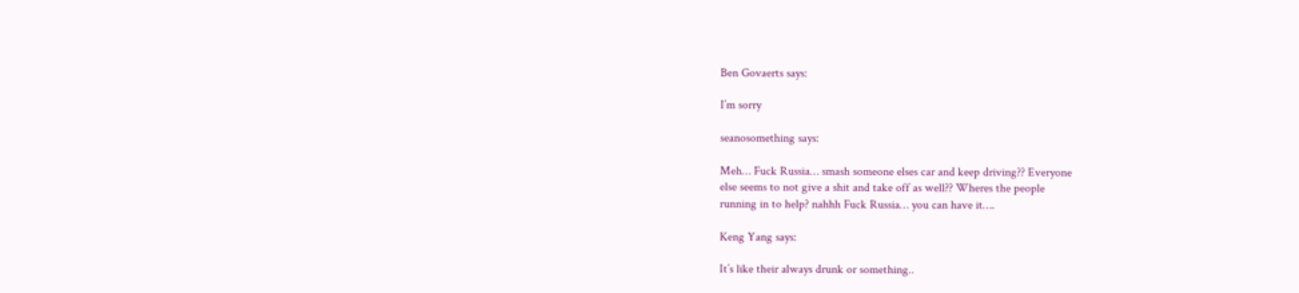Ben Govaerts says:

I’m sorry

seanosomething says:

Meh… Fuck Russia… smash someone elses car and keep driving?? Everyone
else seems to not give a shit and take off as well?? Wheres the people
running in to help? nahhh Fuck Russia… you can have it….

Keng Yang says:

It’s like their always drunk or something..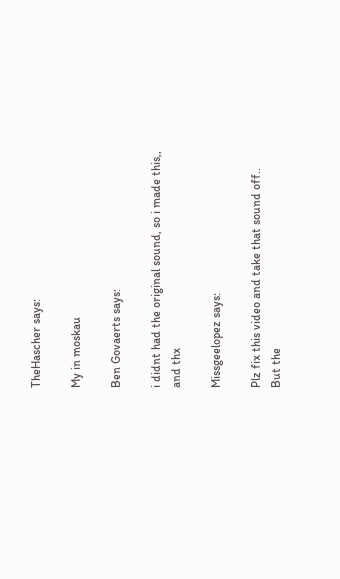TheHascher says:

My in moskau

Ben Govaerts says:

i didnt had the original sound, so i made this,, and thx

Missgeelopez says:

Plz fix this video and take that sound off.. But the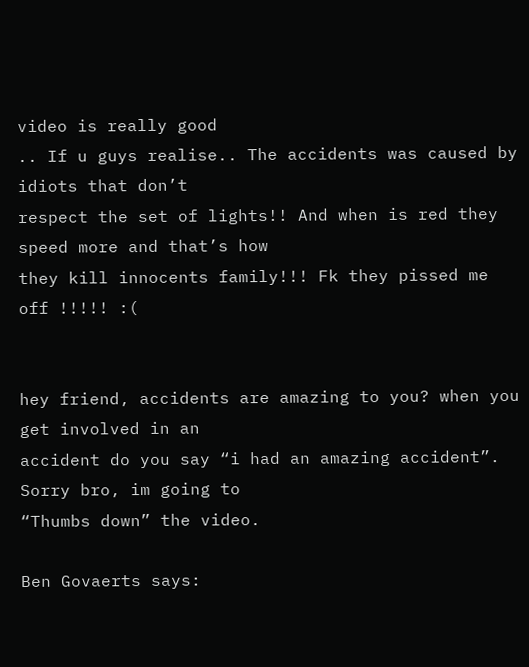video is really good
.. If u guys realise.. The accidents was caused by idiots that don’t
respect the set of lights!! And when is red they speed more and that’s how
they kill innocents family!!! Fk they pissed me off !!!!! :(


hey friend, accidents are amazing to you? when you get involved in an
accident do you say “i had an amazing accident”. Sorry bro, im going to
“Thumbs down” the video.

Ben Govaerts says: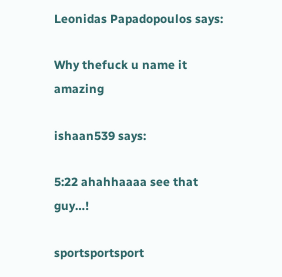Leonidas Papadopoulos says:

Why thefuck u name it amazing

ishaan539 says:

5:22 ahahhaaaa see that guy…!

sportsportsport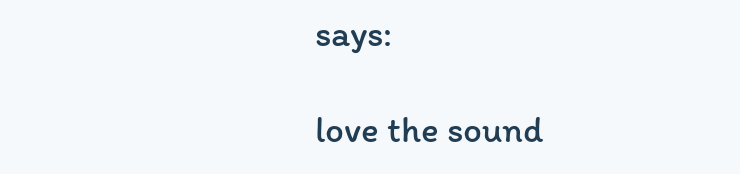says:

love the sound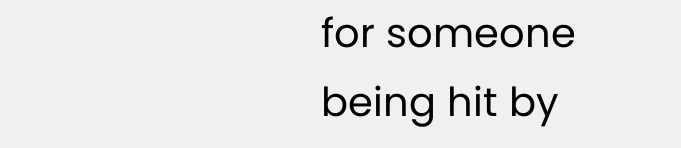for someone being hit by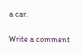a car.

Write a comment